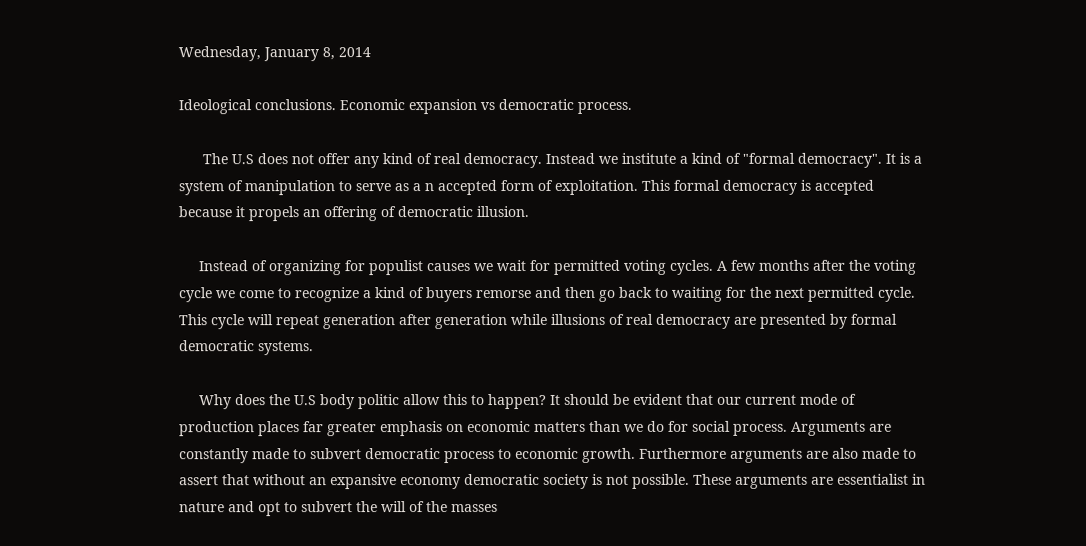Wednesday, January 8, 2014

Ideological conclusions. Economic expansion vs democratic process.

      The U.S does not offer any kind of real democracy. Instead we institute a kind of "formal democracy". It is a system of manipulation to serve as a n accepted form of exploitation. This formal democracy is accepted because it propels an offering of democratic illusion.

     Instead of organizing for populist causes we wait for permitted voting cycles. A few months after the voting cycle we come to recognize a kind of buyers remorse and then go back to waiting for the next permitted cycle. This cycle will repeat generation after generation while illusions of real democracy are presented by formal democratic systems.

     Why does the U.S body politic allow this to happen? It should be evident that our current mode of production places far greater emphasis on economic matters than we do for social process. Arguments are constantly made to subvert democratic process to economic growth. Furthermore arguments are also made to assert that without an expansive economy democratic society is not possible. These arguments are essentialist in nature and opt to subvert the will of the masses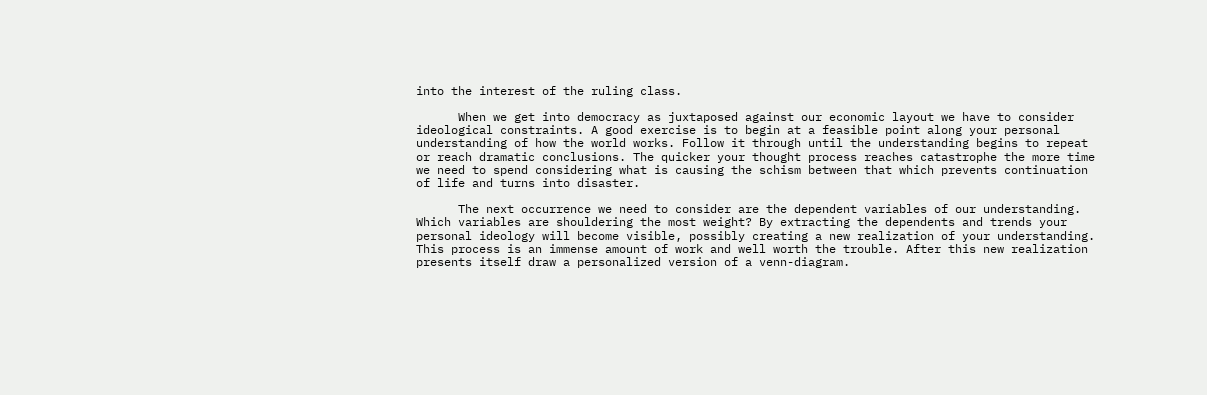into the interest of the ruling class.

      When we get into democracy as juxtaposed against our economic layout we have to consider ideological constraints. A good exercise is to begin at a feasible point along your personal understanding of how the world works. Follow it through until the understanding begins to repeat or reach dramatic conclusions. The quicker your thought process reaches catastrophe the more time we need to spend considering what is causing the schism between that which prevents continuation of life and turns into disaster.

      The next occurrence we need to consider are the dependent variables of our understanding. Which variables are shouldering the most weight? By extracting the dependents and trends your personal ideology will become visible, possibly creating a new realization of your understanding. This process is an immense amount of work and well worth the trouble. After this new realization presents itself draw a personalized version of a venn-diagram.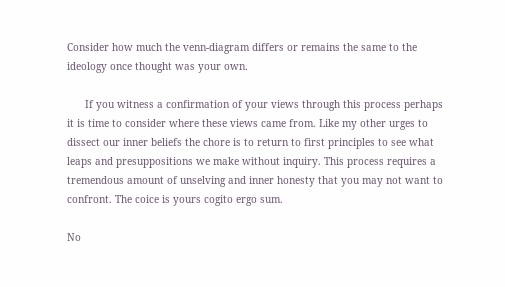Consider how much the venn-diagram differs or remains the same to the ideology once thought was your own.

      If you witness a confirmation of your views through this process perhaps it is time to consider where these views came from. Like my other urges to dissect our inner beliefs the chore is to return to first principles to see what leaps and presuppositions we make without inquiry. This process requires a tremendous amount of unselving and inner honesty that you may not want to confront. The coice is yours cogito ergo sum.

No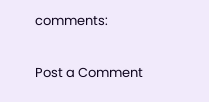comments:

Post a Comment